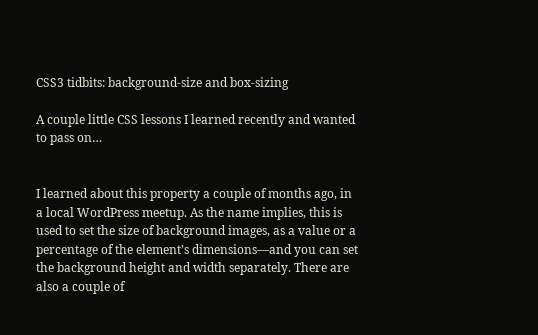CSS3 tidbits: background-size and box-sizing

A couple little CSS lessons I learned recently and wanted to pass on…


I learned about this property a couple of months ago, in a local WordPress meetup. As the name implies, this is used to set the size of background images, as a value or a percentage of the element’s dimensions—and you can set the background height and width separately. There are also a couple of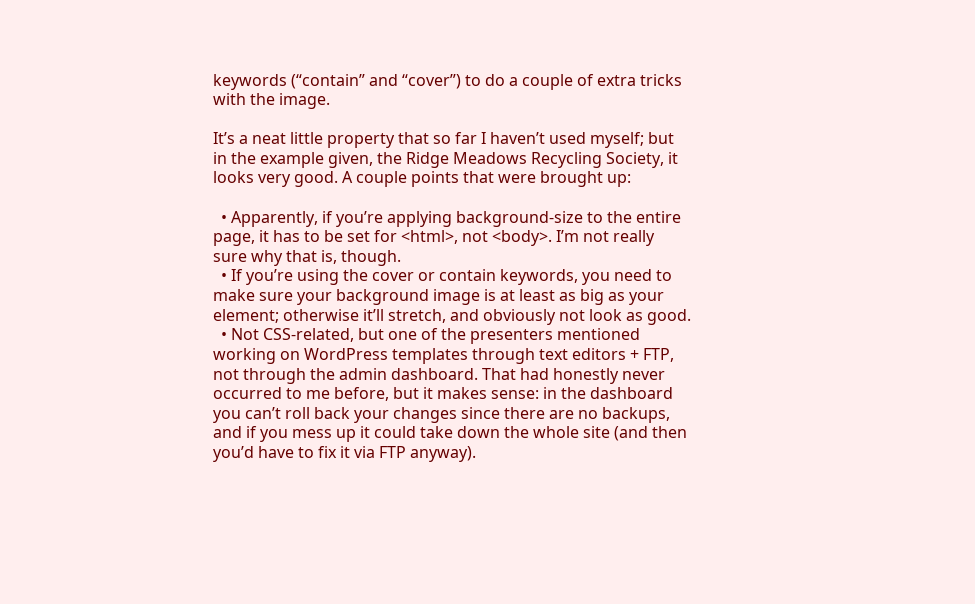keywords (“contain” and “cover”) to do a couple of extra tricks with the image.

It’s a neat little property that so far I haven’t used myself; but in the example given, the Ridge Meadows Recycling Society, it looks very good. A couple points that were brought up:

  • Apparently, if you’re applying background-size to the entire page, it has to be set for <html>, not <body>. I’m not really sure why that is, though.
  • If you’re using the cover or contain keywords, you need to make sure your background image is at least as big as your element; otherwise it’ll stretch, and obviously not look as good.
  • Not CSS-related, but one of the presenters mentioned working on WordPress templates through text editors + FTP, not through the admin dashboard. That had honestly never occurred to me before, but it makes sense: in the dashboard you can’t roll back your changes since there are no backups, and if you mess up it could take down the whole site (and then you’d have to fix it via FTP anyway).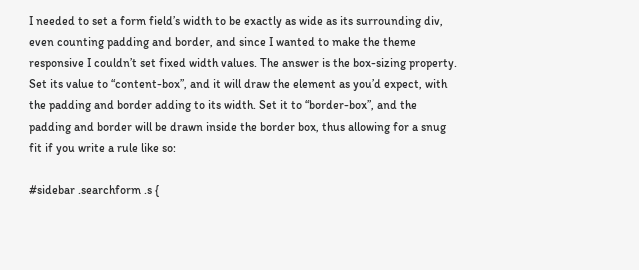I needed to set a form field’s width to be exactly as wide as its surrounding div, even counting padding and border, and since I wanted to make the theme responsive I couldn’t set fixed width values. The answer is the box-sizing property. Set its value to “content-box”, and it will draw the element as you’d expect, with the padding and border adding to its width. Set it to “border-box”, and the padding and border will be drawn inside the border box, thus allowing for a snug fit if you write a rule like so:

#sidebar .searchform .s {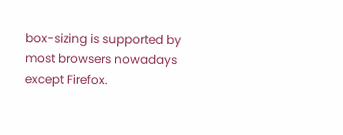box-sizing is supported by most browsers nowadays except Firefox.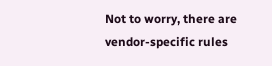Not to worry, there are vendor-specific rules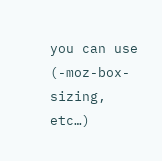you can use (-moz-box-sizing, etc…)